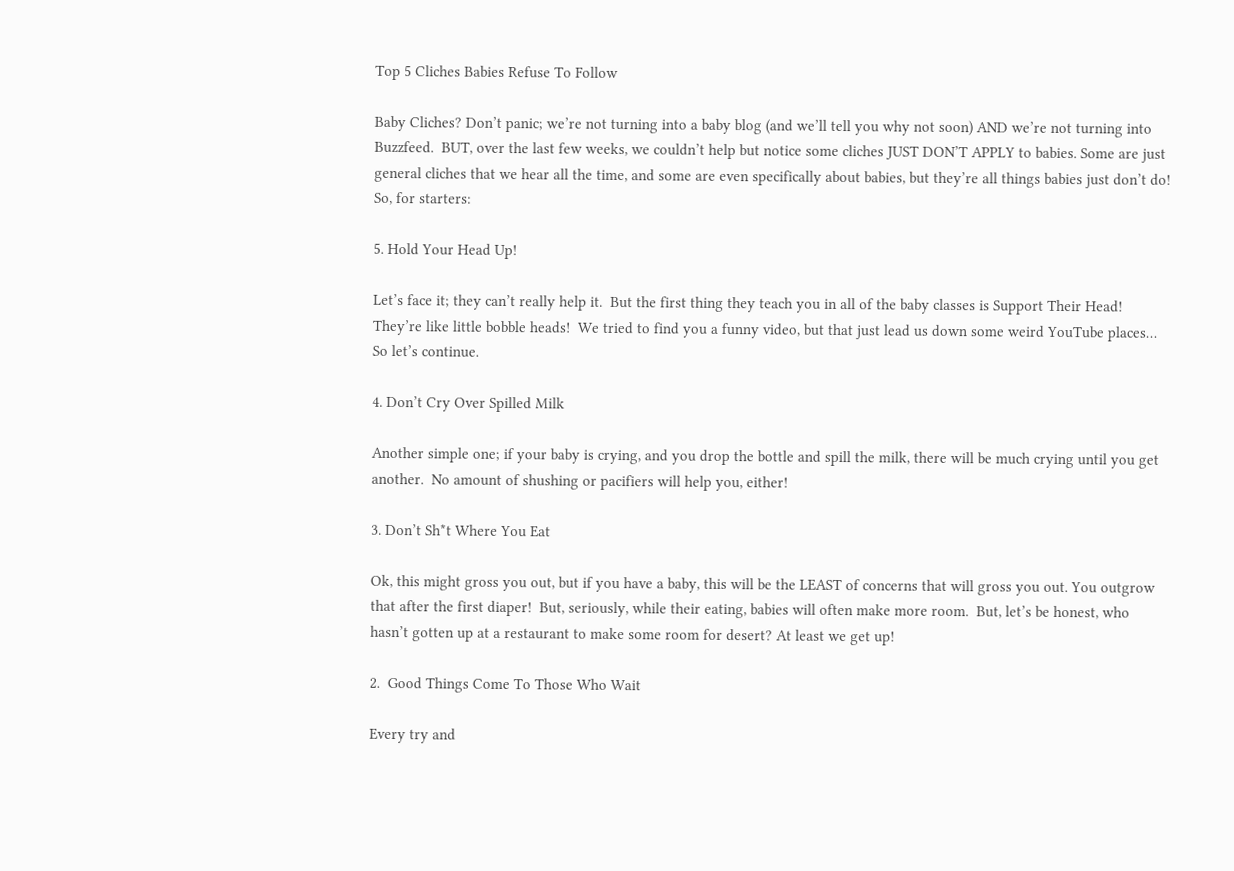Top 5 Cliches Babies Refuse To Follow

Baby Cliches? Don’t panic; we’re not turning into a baby blog (and we’ll tell you why not soon) AND we’re not turning into Buzzfeed.  BUT, over the last few weeks, we couldn’t help but notice some cliches JUST DON’T APPLY to babies. Some are just general cliches that we hear all the time, and some are even specifically about babies, but they’re all things babies just don’t do! So, for starters:

5. Hold Your Head Up!

Let’s face it; they can’t really help it.  But the first thing they teach you in all of the baby classes is Support Their Head!  They’re like little bobble heads!  We tried to find you a funny video, but that just lead us down some weird YouTube places… So let’s continue.

4. Don’t Cry Over Spilled Milk

Another simple one; if your baby is crying, and you drop the bottle and spill the milk, there will be much crying until you get another.  No amount of shushing or pacifiers will help you, either!

3. Don’t Sh*t Where You Eat

Ok, this might gross you out, but if you have a baby, this will be the LEAST of concerns that will gross you out. You outgrow that after the first diaper!  But, seriously, while their eating, babies will often make more room.  But, let’s be honest, who hasn’t gotten up at a restaurant to make some room for desert? At least we get up!

2.  Good Things Come To Those Who Wait

Every try and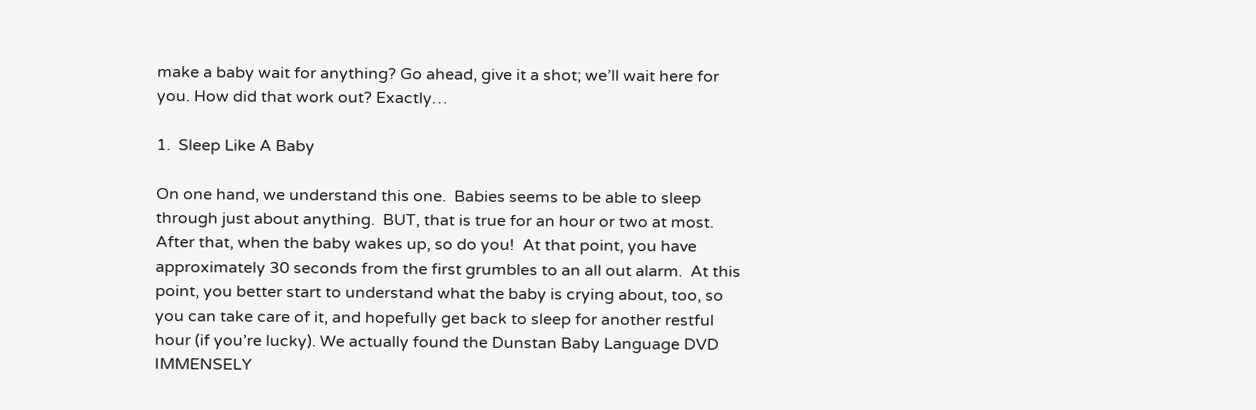make a baby wait for anything? Go ahead, give it a shot; we’ll wait here for you. How did that work out? Exactly…

1.  Sleep Like A Baby

On one hand, we understand this one.  Babies seems to be able to sleep through just about anything.  BUT, that is true for an hour or two at most.  After that, when the baby wakes up, so do you!  At that point, you have approximately 30 seconds from the first grumbles to an all out alarm.  At this point, you better start to understand what the baby is crying about, too, so you can take care of it, and hopefully get back to sleep for another restful hour (if you’re lucky). We actually found the Dunstan Baby Language DVD IMMENSELY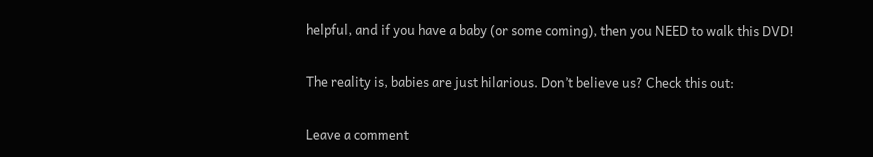helpful, and if you have a baby (or some coming), then you NEED to walk this DVD!

The reality is, babies are just hilarious. Don’t believe us? Check this out:

Leave a comment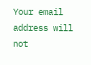Your email address will not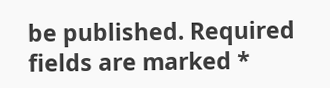be published. Required fields are marked *